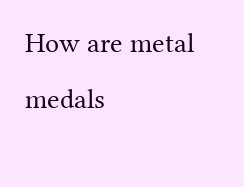How are metal medals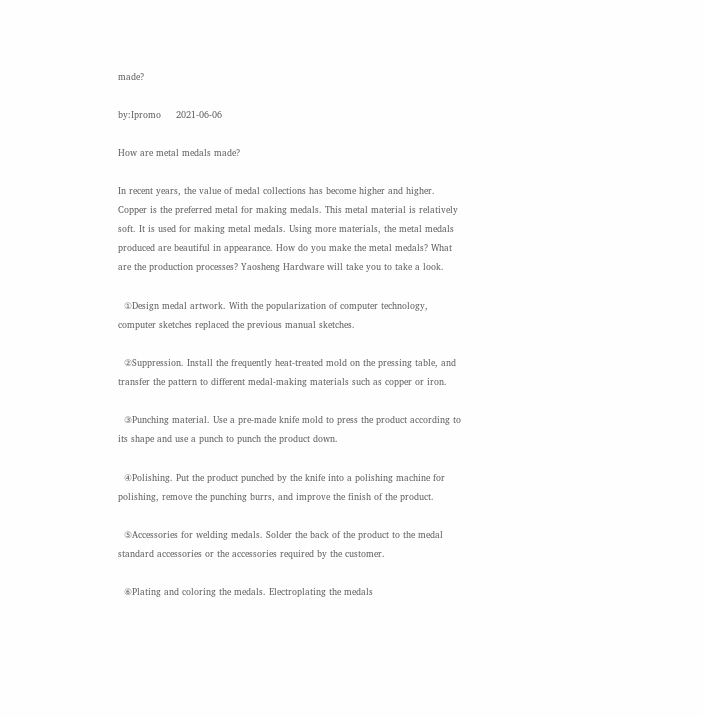made?

by:Ipromo     2021-06-06

How are metal medals made?

In recent years, the value of medal collections has become higher and higher. Copper is the preferred metal for making medals. This metal material is relatively soft. It is used for making metal medals. Using more materials, the metal medals produced are beautiful in appearance. How do you make the metal medals? What are the production processes? Yaosheng Hardware will take you to take a look.

  ①Design medal artwork. With the popularization of computer technology, computer sketches replaced the previous manual sketches.

  ②Suppression. Install the frequently heat-treated mold on the pressing table, and transfer the pattern to different medal-making materials such as copper or iron.

  ③Punching material. Use a pre-made knife mold to press the product according to its shape and use a punch to punch the product down.

  ④Polishing. Put the product punched by the knife into a polishing machine for polishing, remove the punching burrs, and improve the finish of the product.

  ⑤Accessories for welding medals. Solder the back of the product to the medal standard accessories or the accessories required by the customer.

  ⑥Plating and coloring the medals. Electroplating the medals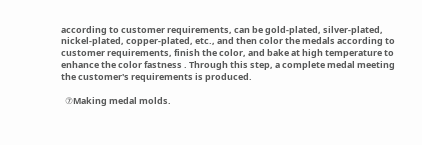according to customer requirements, can be gold-plated, silver-plated, nickel-plated, copper-plated, etc., and then color the medals according to customer requirements, finish the color, and bake at high temperature to enhance the color fastness . Through this step, a complete medal meeting the customer's requirements is produced.

  ⑦Making medal molds.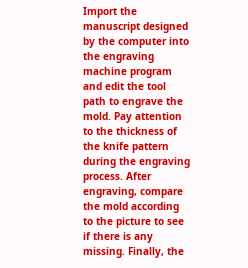Import the manuscript designed by the computer into the engraving machine program and edit the tool path to engrave the mold. Pay attention to the thickness of the knife pattern during the engraving process. After engraving, compare the mold according to the picture to see if there is any missing. Finally, the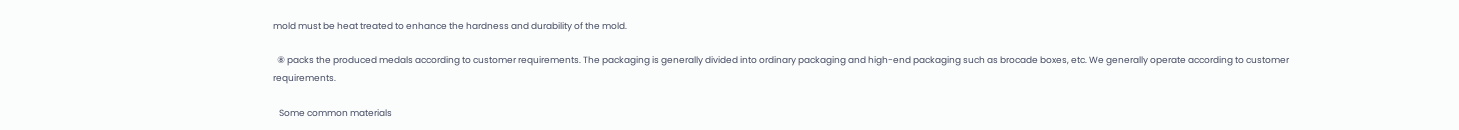mold must be heat treated to enhance the hardness and durability of the mold.

  ⑧ packs the produced medals according to customer requirements. The packaging is generally divided into ordinary packaging and high-end packaging such as brocade boxes, etc. We generally operate according to customer requirements.

   Some common materials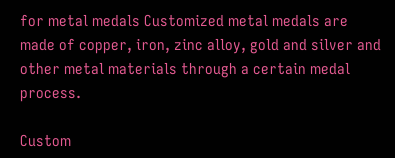for metal medals Customized metal medals are made of copper, iron, zinc alloy, gold and silver and other metal materials through a certain medal process.

Custom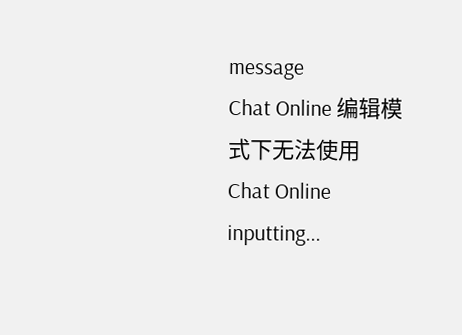message
Chat Online 编辑模式下无法使用
Chat Online inputting...